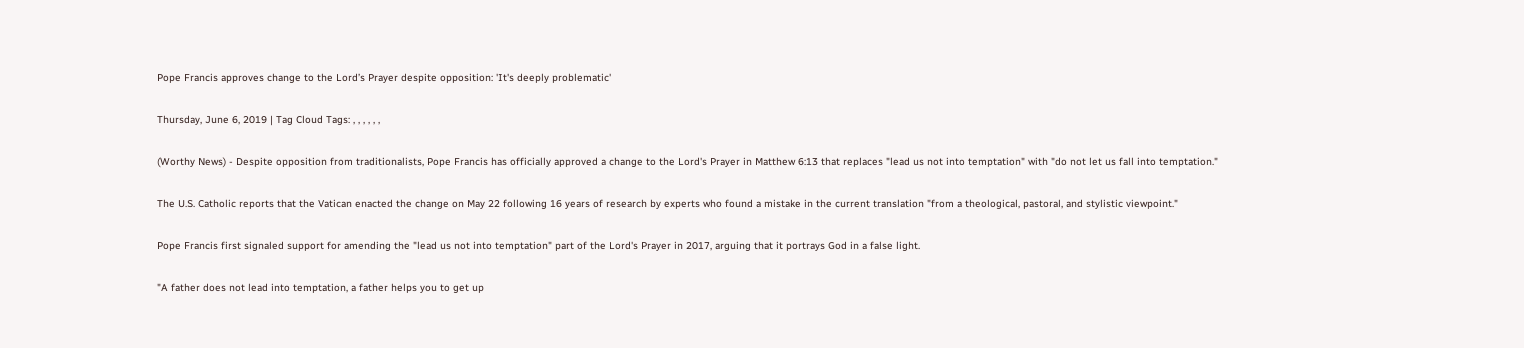Pope Francis approves change to the Lord’s Prayer despite opposition: 'It's deeply problematic'

Thursday, June 6, 2019 | Tag Cloud Tags: , , , , , ,

(Worthy News) - Despite opposition from traditionalists, Pope Francis has officially approved a change to the Lord's Prayer in Matthew 6:13 that replaces "lead us not into temptation" with "do not let us fall into temptation."

The U.S. Catholic reports that the Vatican enacted the change on May 22 following 16 years of research by experts who found a mistake in the current translation "from a theological, pastoral, and stylistic viewpoint."

Pope Francis first signaled support for amending the "lead us not into temptation" part of the Lord's Prayer in 2017, arguing that it portrays God in a false light.

"A father does not lead into temptation, a father helps you to get up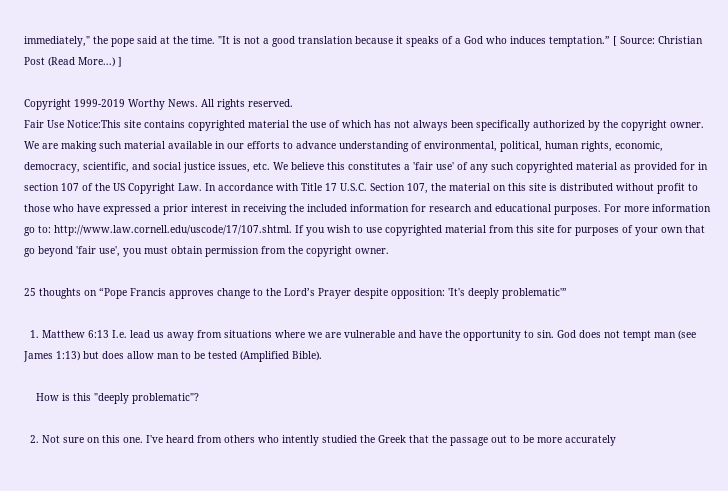immediately," the pope said at the time. "It is not a good translation because it speaks of a God who induces temptation.” [ Source: Christian Post (Read More...) ]

Copyright 1999-2019 Worthy News. All rights reserved.
Fair Use Notice:This site contains copyrighted material the use of which has not always been specifically authorized by the copyright owner. We are making such material available in our efforts to advance understanding of environmental, political, human rights, economic, democracy, scientific, and social justice issues, etc. We believe this constitutes a 'fair use' of any such copyrighted material as provided for in section 107 of the US Copyright Law. In accordance with Title 17 U.S.C. Section 107, the material on this site is distributed without profit to those who have expressed a prior interest in receiving the included information for research and educational purposes. For more information go to: http://www.law.cornell.edu/uscode/17/107.shtml. If you wish to use copyrighted material from this site for purposes of your own that go beyond 'fair use', you must obtain permission from the copyright owner.

25 thoughts on “Pope Francis approves change to the Lord’s Prayer despite opposition: 'It's deeply problematic'”

  1. Matthew 6:13 I.e. lead us away from situations where we are vulnerable and have the opportunity to sin. God does not tempt man (see James 1:13) but does allow man to be tested (Amplified Bible).

    How is this "deeply problematic"?

  2. Not sure on this one. I've heard from others who intently studied the Greek that the passage out to be more accurately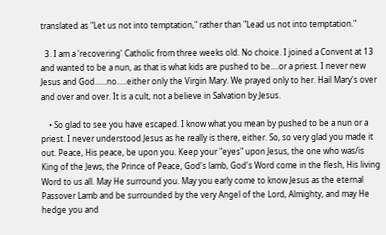translated as "Let us not into temptation," rather than "Lead us not into temptation."

  3. I am a 'recovering' Catholic from three weeks old. No choice. I joined a Convent at 13 and wanted to be a nun, as that is what kids are pushed to be....or a priest. I never new Jesus and God......no.....either only the Virgin Mary. We prayed only to her. Hail Mary's over and over and over. It is a cult, not a believe in Salvation by Jesus.

    • So glad to see you have escaped. I know what you mean by pushed to be a nun or a priest. I never understood Jesus as he really is there, either. So, so very glad you made it out. Peace, His peace, be upon you. Keep your "eyes" upon Jesus, the one who was/is King of the Jews, the Prince of Peace, God's lamb, God's Word come in the flesh, His living Word to us all. May He surround you. May you early come to know Jesus as the eternal Passover Lamb and be surrounded by the very Angel of the Lord, Almighty, and may He hedge you and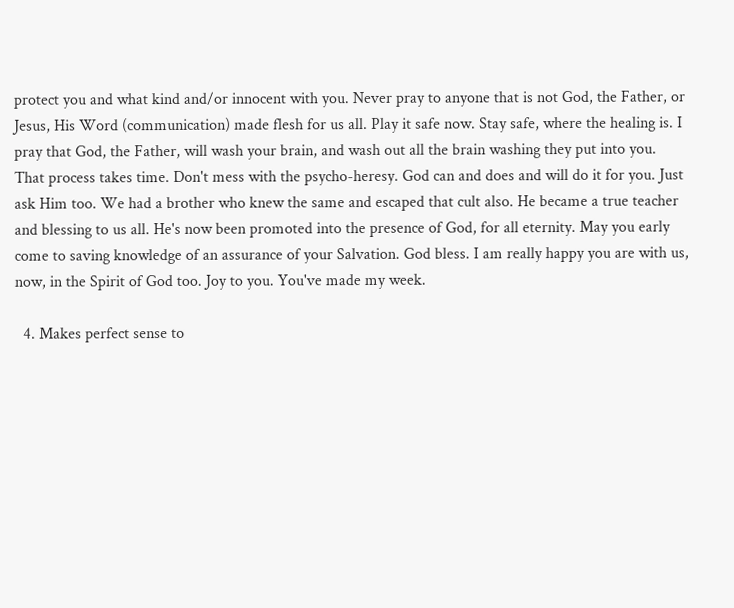protect you and what kind and/or innocent with you. Never pray to anyone that is not God, the Father, or Jesus, His Word (communication) made flesh for us all. Play it safe now. Stay safe, where the healing is. I pray that God, the Father, will wash your brain, and wash out all the brain washing they put into you. That process takes time. Don't mess with the psycho-heresy. God can and does and will do it for you. Just ask Him too. We had a brother who knew the same and escaped that cult also. He became a true teacher and blessing to us all. He's now been promoted into the presence of God, for all eternity. May you early come to saving knowledge of an assurance of your Salvation. God bless. I am really happy you are with us, now, in the Spirit of God too. Joy to you. You've made my week.

  4. Makes perfect sense to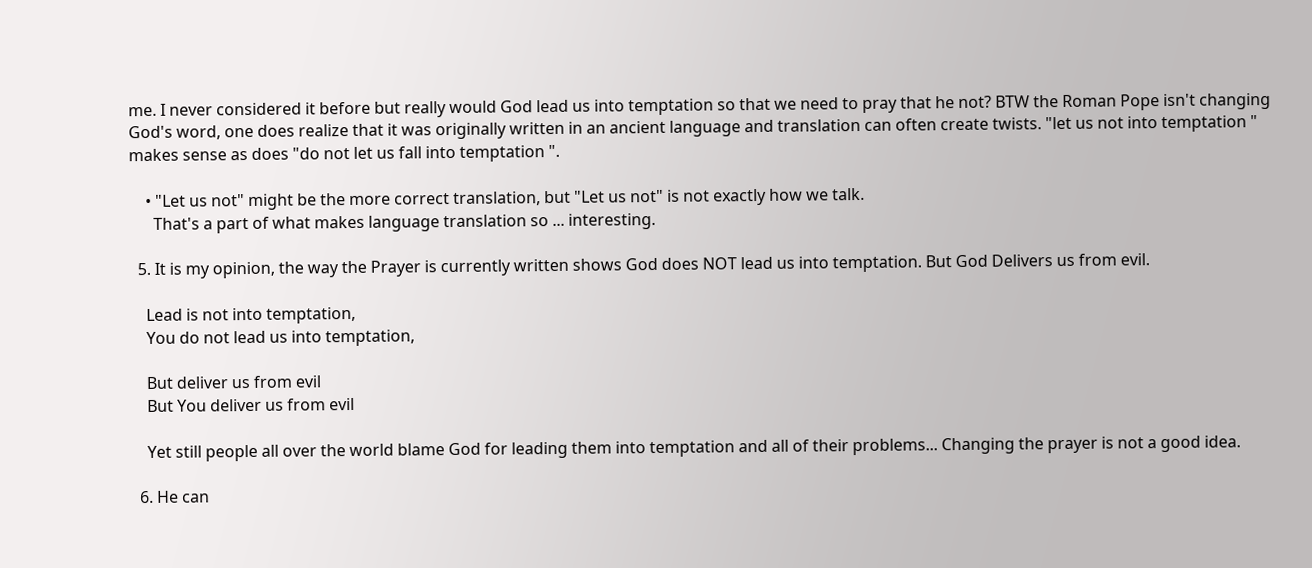me. I never considered it before but really would God lead us into temptation so that we need to pray that he not? BTW the Roman Pope isn't changing God's word, one does realize that it was originally written in an ancient language and translation can often create twists. "let us not into temptation " makes sense as does "do not let us fall into temptation ".

    • "Let us not" might be the more correct translation, but "Let us not" is not exactly how we talk.
      That's a part of what makes language translation so ... interesting.

  5. It is my opinion, the way the Prayer is currently written shows God does NOT lead us into temptation. But God Delivers us from evil.

    Lead is not into temptation,
    You do not lead us into temptation,

    But deliver us from evil
    But You deliver us from evil

    Yet still people all over the world blame God for leading them into temptation and all of their problems... Changing the prayer is not a good idea.

  6. He can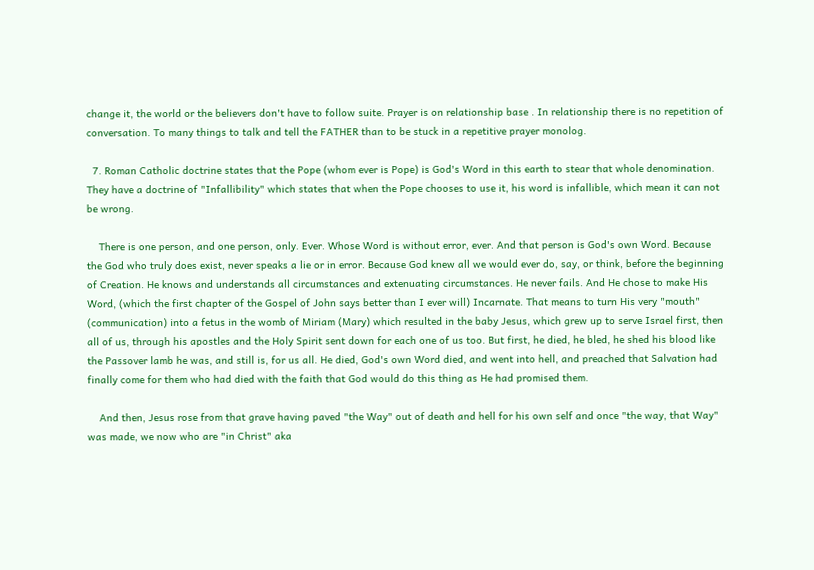change it, the world or the believers don't have to follow suite. Prayer is on relationship base . In relationship there is no repetition of conversation. To many things to talk and tell the FATHER than to be stuck in a repetitive prayer monolog.

  7. Roman Catholic doctrine states that the Pope (whom ever is Pope) is God's Word in this earth to stear that whole denomination. They have a doctrine of "Infallibility" which states that when the Pope chooses to use it, his word is infallible, which mean it can not be wrong.

    There is one person, and one person, only. Ever. Whose Word is without error, ever. And that person is God's own Word. Because the God who truly does exist, never speaks a lie or in error. Because God knew all we would ever do, say, or think, before the beginning of Creation. He knows and understands all circumstances and extenuating circumstances. He never fails. And He chose to make His Word, (which the first chapter of the Gospel of John says better than I ever will) Incarnate. That means to turn His very "mouth" (communication) into a fetus in the womb of Miriam (Mary) which resulted in the baby Jesus, which grew up to serve Israel first, then all of us, through his apostles and the Holy Spirit sent down for each one of us too. But first, he died, he bled, he shed his blood like the Passover lamb he was, and still is, for us all. He died, God's own Word died, and went into hell, and preached that Salvation had finally come for them who had died with the faith that God would do this thing as He had promised them.

    And then, Jesus rose from that grave having paved "the Way" out of death and hell for his own self and once "the way, that Way" was made, we now who are "in Christ" aka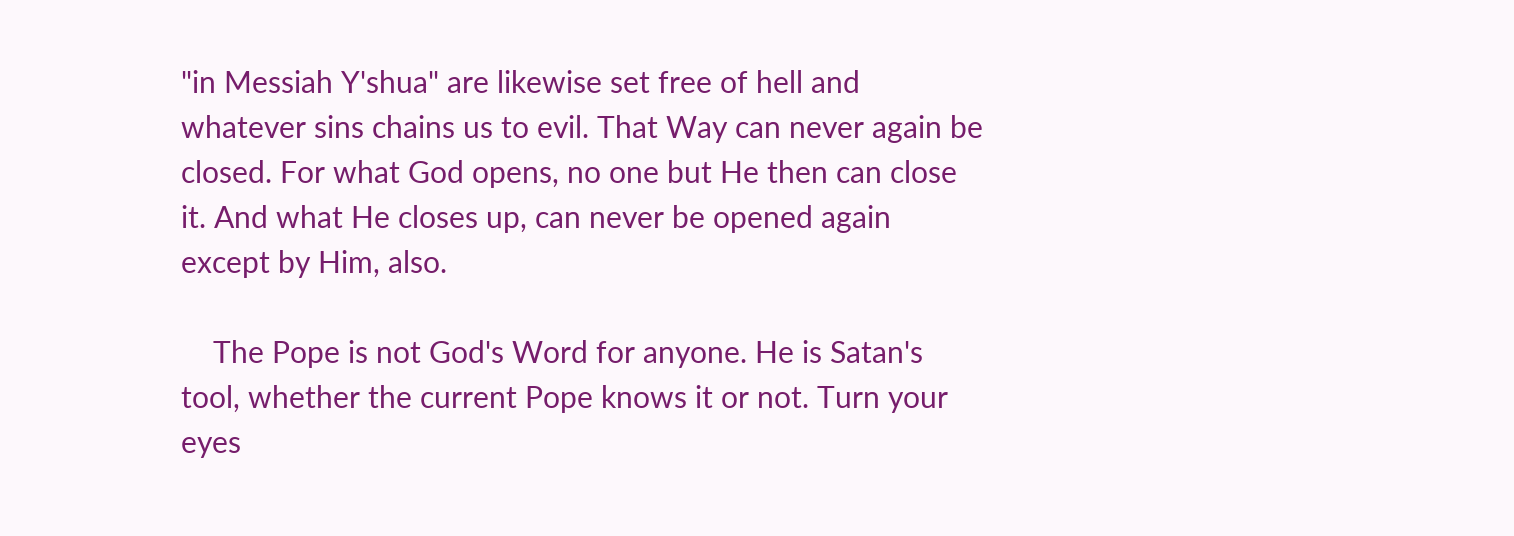"in Messiah Y'shua" are likewise set free of hell and whatever sins chains us to evil. That Way can never again be closed. For what God opens, no one but He then can close it. And what He closes up, can never be opened again except by Him, also.

    The Pope is not God's Word for anyone. He is Satan's tool, whether the current Pope knows it or not. Turn your eyes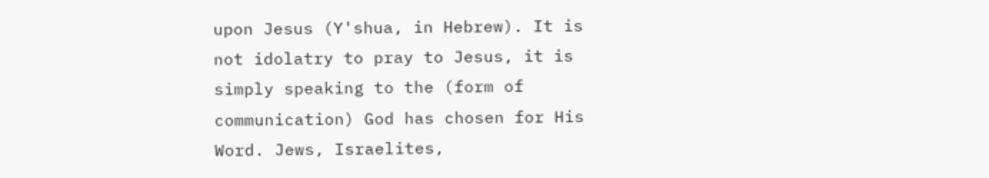upon Jesus (Y'shua, in Hebrew). It is not idolatry to pray to Jesus, it is simply speaking to the (form of communication) God has chosen for His Word. Jews, Israelites,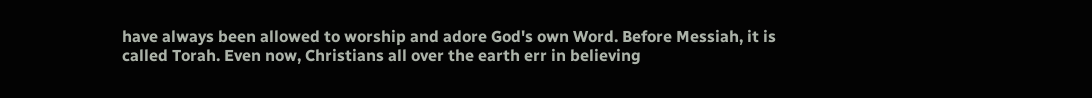have always been allowed to worship and adore God's own Word. Before Messiah, it is called Torah. Even now, Christians all over the earth err in believing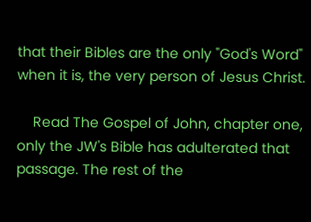that their Bibles are the only "God's Word" when it is, the very person of Jesus Christ.

    Read The Gospel of John, chapter one, only the JW's Bible has adulterated that passage. The rest of the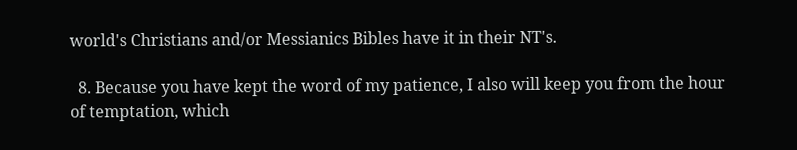world's Christians and/or Messianics Bibles have it in their NT's.

  8. Because you have kept the word of my patience, I also will keep you from the hour of temptation, which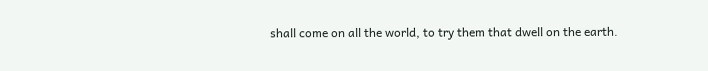shall come on all the world, to try them that dwell on the earth.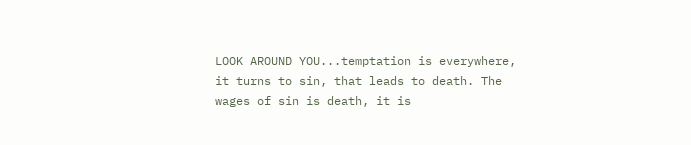LOOK AROUND YOU...temptation is everywhere, it turns to sin, that leads to death. The wages of sin is death, it is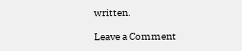written.

Leave a Comment